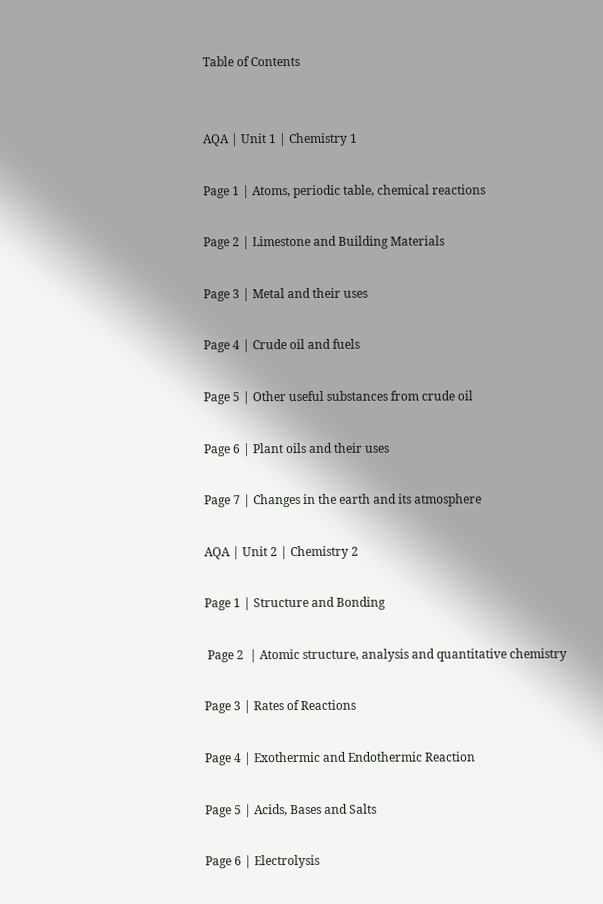Table of Contents


AQA | Unit 1 | Chemistry 1

Page 1 | Atoms, periodic table, chemical reactions

Page 2 | Limestone and Building Materials

Page 3 | Metal and their uses

Page 4 | Crude oil and fuels

Page 5 | Other useful substances from crude oil

Page 6 | Plant oils and their uses

Page 7 | Changes in the earth and its atmosphere

AQA | Unit 2 | Chemistry 2

Page 1 | Structure and Bonding

 Page 2  | Atomic structure, analysis and quantitative chemistry

Page 3 | Rates of Reactions

Page 4 | Exothermic and Endothermic Reaction

Page 5 | Acids, Bases and Salts

Page 6 | Electrolysis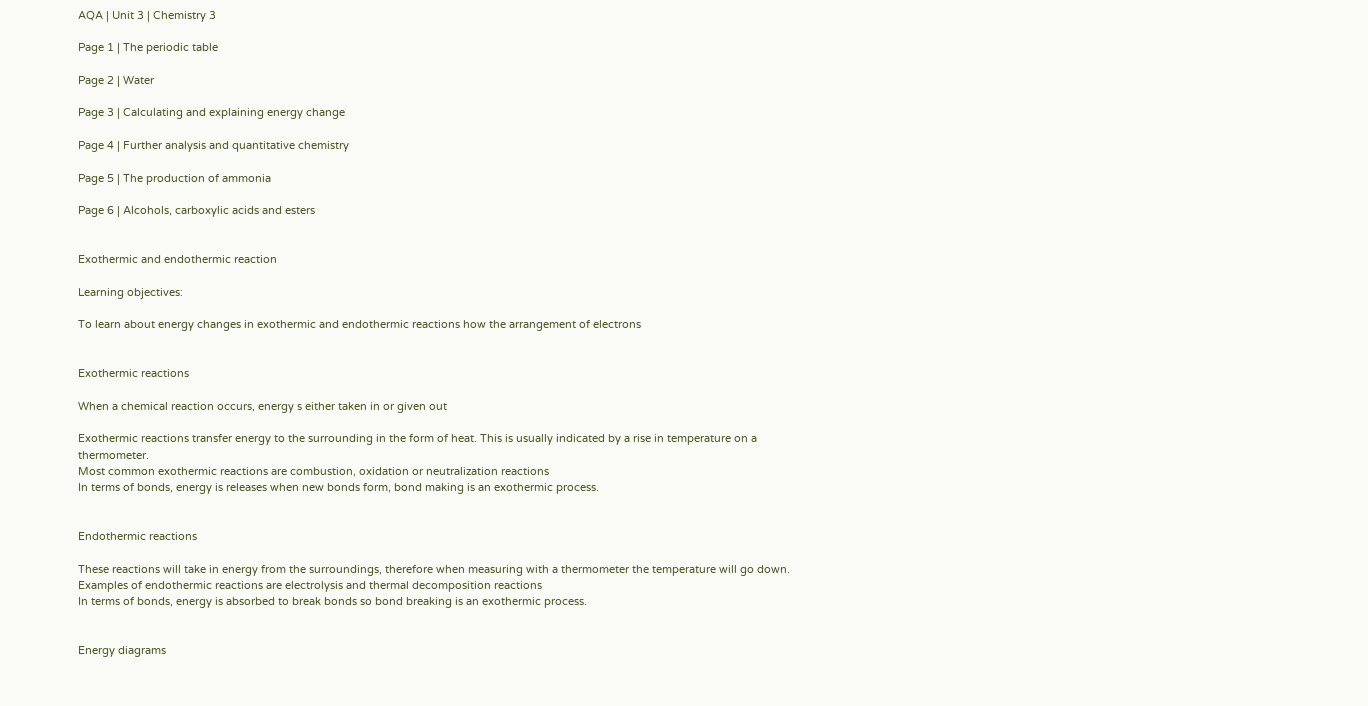AQA | Unit 3 | Chemistry 3

Page 1 | The periodic table

Page 2 | Water

Page 3 | Calculating and explaining energy change

Page 4 | Further analysis and quantitative chemistry

Page 5 | The production of ammonia

Page 6 | Alcohols, carboxylic acids and esters


Exothermic and endothermic reaction

Learning objectives:

To learn about energy changes in exothermic and endothermic reactions how the arrangement of electrons


Exothermic reactions

When a chemical reaction occurs, energy s either taken in or given out

Exothermic reactions transfer energy to the surrounding in the form of heat. This is usually indicated by a rise in temperature on a thermometer.
Most common exothermic reactions are combustion, oxidation or neutralization reactions
In terms of bonds, energy is releases when new bonds form, bond making is an exothermic process.


Endothermic reactions

These reactions will take in energy from the surroundings, therefore when measuring with a thermometer the temperature will go down. Examples of endothermic reactions are electrolysis and thermal decomposition reactions
In terms of bonds, energy is absorbed to break bonds so bond breaking is an exothermic process.


Energy diagrams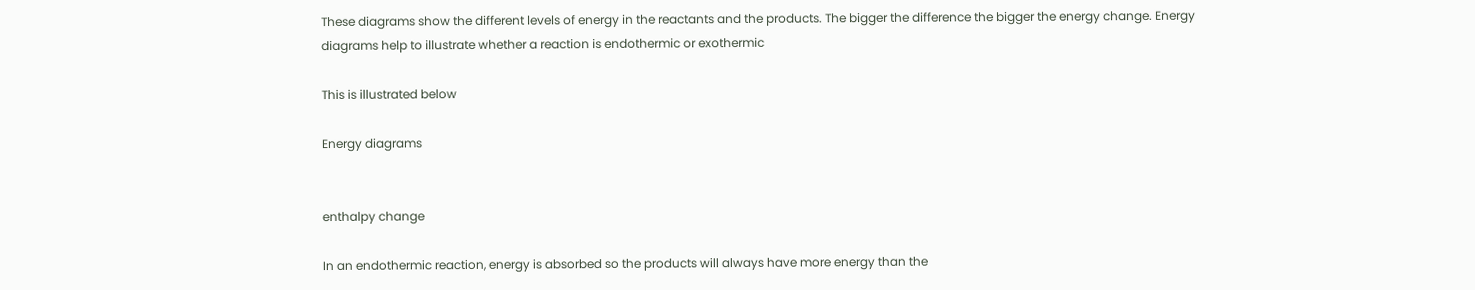These diagrams show the different levels of energy in the reactants and the products. The bigger the difference the bigger the energy change. Energy diagrams help to illustrate whether a reaction is endothermic or exothermic

This is illustrated below

Energy diagrams


enthalpy change

In an endothermic reaction, energy is absorbed so the products will always have more energy than the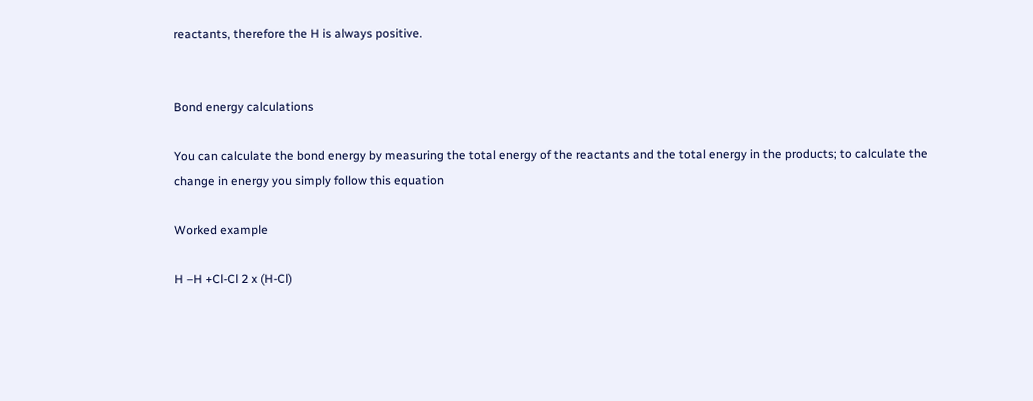reactants, therefore the H is always positive.


Bond energy calculations

You can calculate the bond energy by measuring the total energy of the reactants and the total energy in the products; to calculate the change in energy you simply follow this equation

Worked example

H –H +Cl-Cl 2 x (H-Cl)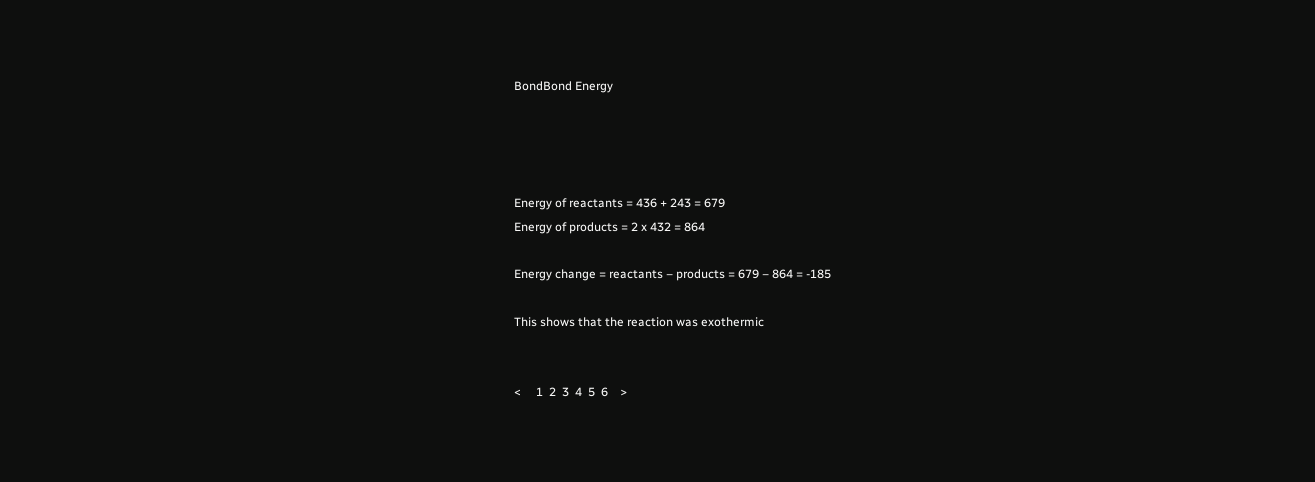BondBond Energy




Energy of reactants = 436 + 243 = 679
Energy of products = 2 x 432 = 864

Energy change = reactants – products = 679 – 864 = -185

This shows that the reaction was exothermic


<     1  2  3  4  5  6    >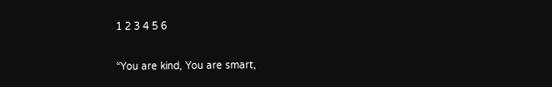1 2 3 4 5 6

“You are kind, You are smart,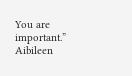You are important.” Aibileen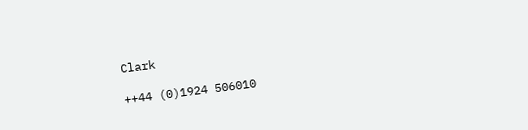Clark

++44 (0)1924 506010